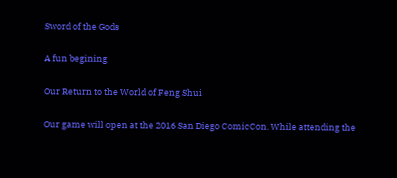Sword of the Gods

A fun begining

Our Return to the World of Feng Shui

Our game will open at the 2016 San Diego ComicCon. While attending the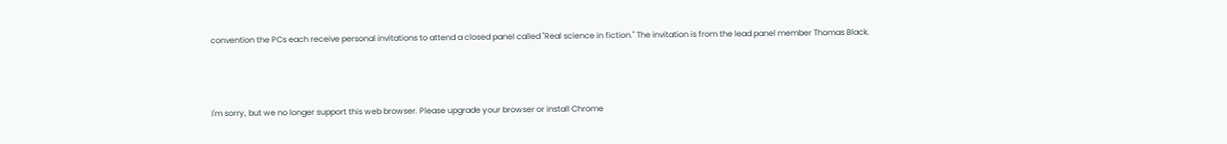convention the PCs each receive personal invitations to attend a closed panel called "Real science in fiction." The invitation is from the lead panel member Thomas Black.



I'm sorry, but we no longer support this web browser. Please upgrade your browser or install Chrome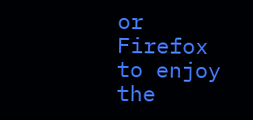or Firefox to enjoy the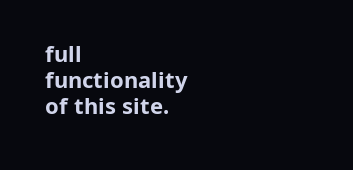full functionality of this site.